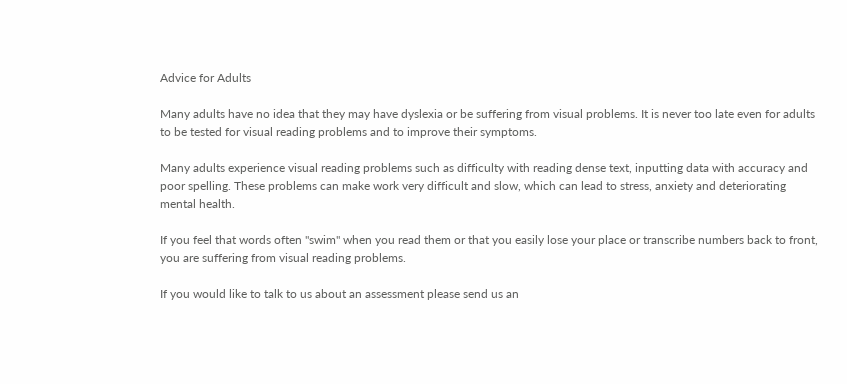Advice for Adults

Many adults have no idea that they may have dyslexia or be suffering from visual problems. It is never too late even for adults to be tested for visual reading problems and to improve their symptoms.

Many adults experience visual reading problems such as difficulty with reading dense text, inputting data with accuracy and poor spelling. These problems can make work very difficult and slow, which can lead to stress, anxiety and deteriorating mental health.

If you feel that words often "swim" when you read them or that you easily lose your place or transcribe numbers back to front, you are suffering from visual reading problems.

If you would like to talk to us about an assessment please send us an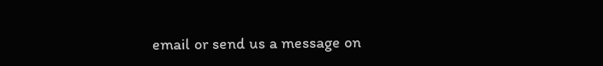email or send us a message on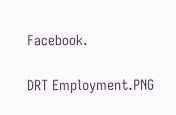Facebook.

DRT Employment.PNG